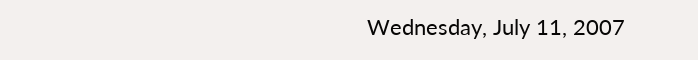Wednesday, July 11, 2007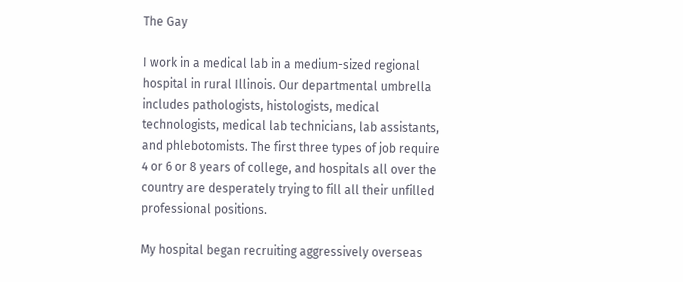The Gay

I work in a medical lab in a medium-sized regional hospital in rural Illinois. Our departmental umbrella includes pathologists, histologists, medical technologists, medical lab technicians, lab assistants, and phlebotomists. The first three types of job require 4 or 6 or 8 years of college, and hospitals all over the country are desperately trying to fill all their unfilled professional positions.

My hospital began recruiting aggressively overseas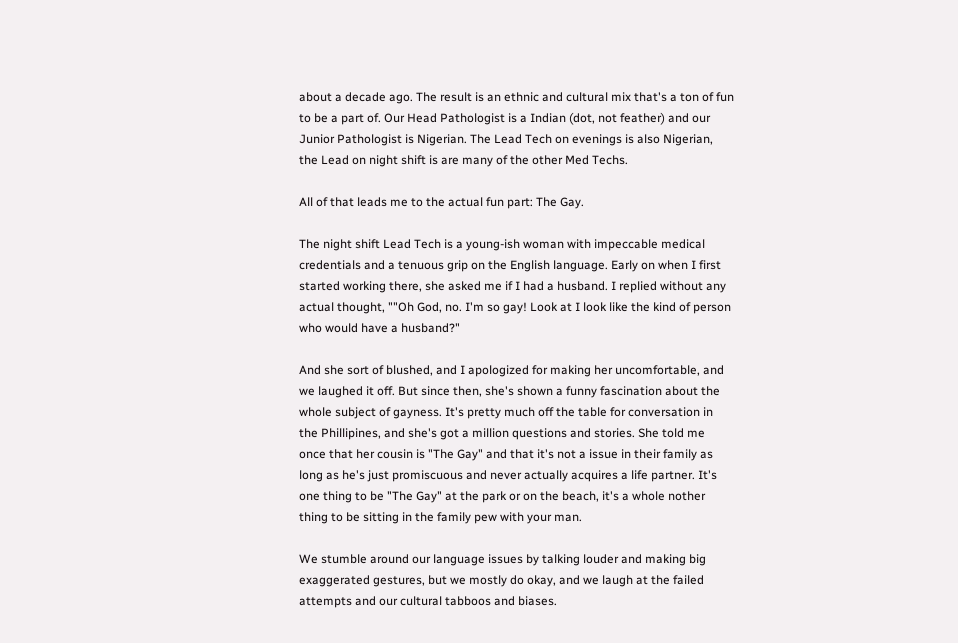about a decade ago. The result is an ethnic and cultural mix that's a ton of fun to be a part of. Our Head Pathologist is a Indian (dot, not feather) and our Junior Pathologist is Nigerian. The Lead Tech on evenings is also Nigerian, the Lead on night shift is are many of the other Med Techs.

All of that leads me to the actual fun part: The Gay.

The night shift Lead Tech is a young-ish woman with impeccable medical credentials and a tenuous grip on the English language. Early on when I first started working there, she asked me if I had a husband. I replied without any actual thought, ""Oh God, no. I'm so gay! Look at I look like the kind of person who would have a husband?"

And she sort of blushed, and I apologized for making her uncomfortable, and we laughed it off. But since then, she's shown a funny fascination about the whole subject of gayness. It's pretty much off the table for conversation in the Phillipines, and she's got a million questions and stories. She told me once that her cousin is "The Gay" and that it's not a issue in their family as long as he's just promiscuous and never actually acquires a life partner. It's one thing to be "The Gay" at the park or on the beach, it's a whole nother thing to be sitting in the family pew with your man.

We stumble around our language issues by talking louder and making big exaggerated gestures, but we mostly do okay, and we laugh at the failed attempts and our cultural tabboos and biases.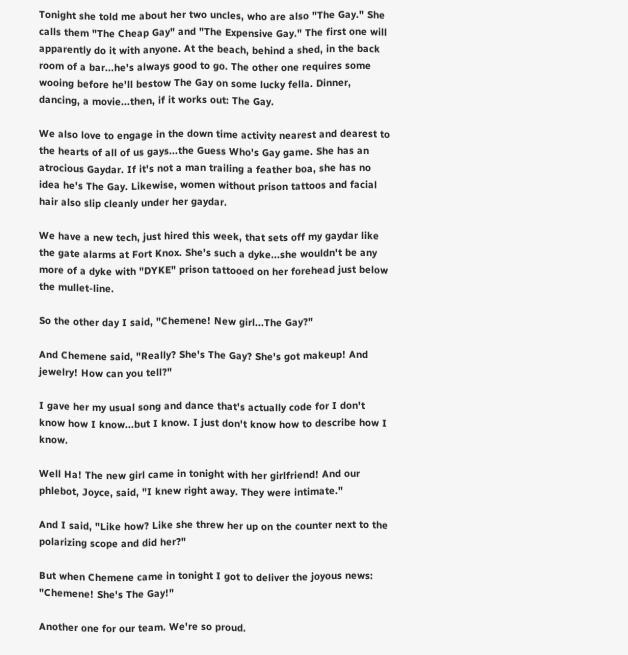Tonight she told me about her two uncles, who are also "The Gay." She calls them "The Cheap Gay" and "The Expensive Gay." The first one will apparently do it with anyone. At the beach, behind a shed, in the back room of a bar...he's always good to go. The other one requires some wooing before he'll bestow The Gay on some lucky fella. Dinner, dancing, a movie...then, if it works out: The Gay.

We also love to engage in the down time activity nearest and dearest to the hearts of all of us gays...the Guess Who's Gay game. She has an atrocious Gaydar. If it's not a man trailing a feather boa, she has no idea he's The Gay. Likewise, women without prison tattoos and facial hair also slip cleanly under her gaydar.

We have a new tech, just hired this week, that sets off my gaydar like the gate alarms at Fort Knox. She's such a dyke...she wouldn't be any more of a dyke with "DYKE" prison tattooed on her forehead just below the mullet-line.

So the other day I said, "Chemene! New girl...The Gay?"

And Chemene said, "Really? She's The Gay? She's got makeup! And jewelry! How can you tell?"

I gave her my usual song and dance that's actually code for I don't know how I know...but I know. I just don't know how to describe how I know.

Well Ha! The new girl came in tonight with her girlfriend! And our phlebot, Joyce, said, "I knew right away. They were intimate."

And I said, "Like how? Like she threw her up on the counter next to the polarizing scope and did her?"

But when Chemene came in tonight I got to deliver the joyous news: "Chemene! She's The Gay!"

Another one for our team. We're so proud.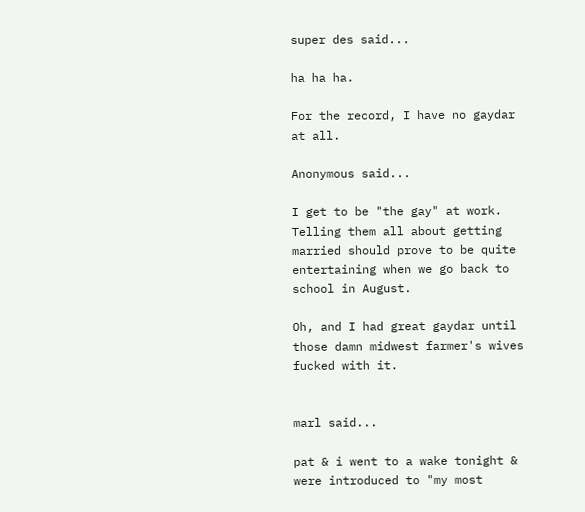super des said...

ha ha ha.

For the record, I have no gaydar at all.

Anonymous said...

I get to be "the gay" at work. Telling them all about getting married should prove to be quite entertaining when we go back to school in August.

Oh, and I had great gaydar until those damn midwest farmer's wives fucked with it.


marl said...

pat & i went to a wake tonight & were introduced to "my most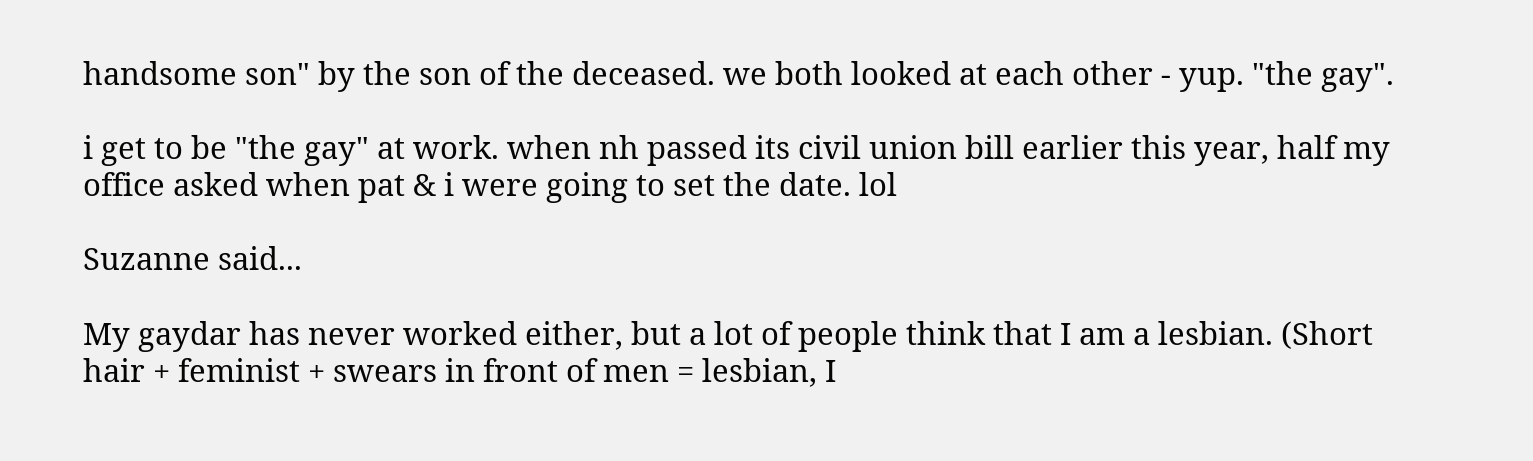handsome son" by the son of the deceased. we both looked at each other - yup. "the gay".

i get to be "the gay" at work. when nh passed its civil union bill earlier this year, half my office asked when pat & i were going to set the date. lol

Suzanne said...

My gaydar has never worked either, but a lot of people think that I am a lesbian. (Short hair + feminist + swears in front of men = lesbian, I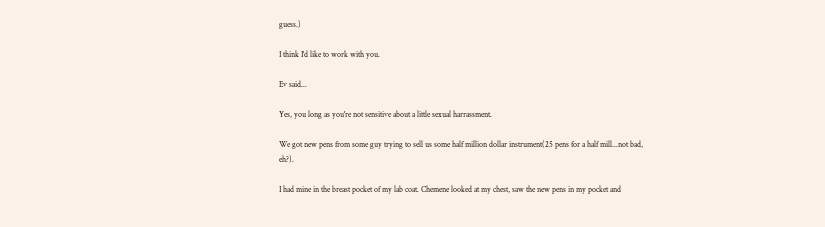guess.)

I think I'd like to work with you.

Ev said...

Yes, you long as you're not sensitive about a little sexual harrassment.

We got new pens from some guy trying to sell us some half million dollar instrument(25 pens for a half mill...not bad, eh?).

I had mine in the breast pocket of my lab coat. Chemene looked at my chest, saw the new pens in my pocket and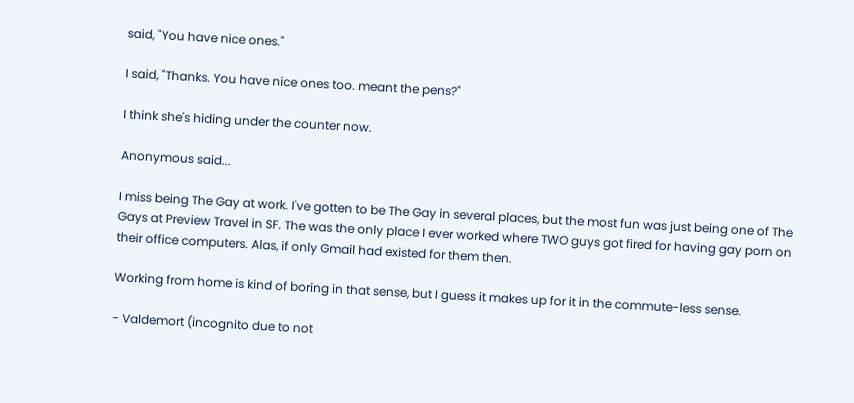said, "You have nice ones."

I said, "Thanks. You have nice ones too. meant the pens?"

I think she's hiding under the counter now.

Anonymous said...

I miss being The Gay at work. I've gotten to be The Gay in several places, but the most fun was just being one of The Gays at Preview Travel in SF. The was the only place I ever worked where TWO guys got fired for having gay porn on their office computers. Alas, if only Gmail had existed for them then.

Working from home is kind of boring in that sense, but I guess it makes up for it in the commute-less sense.

- Valdemort (incognito due to not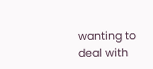wanting to deal with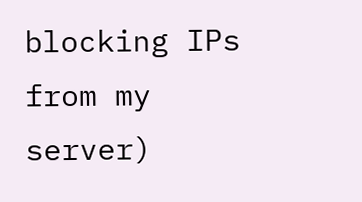blocking IPs from my server)